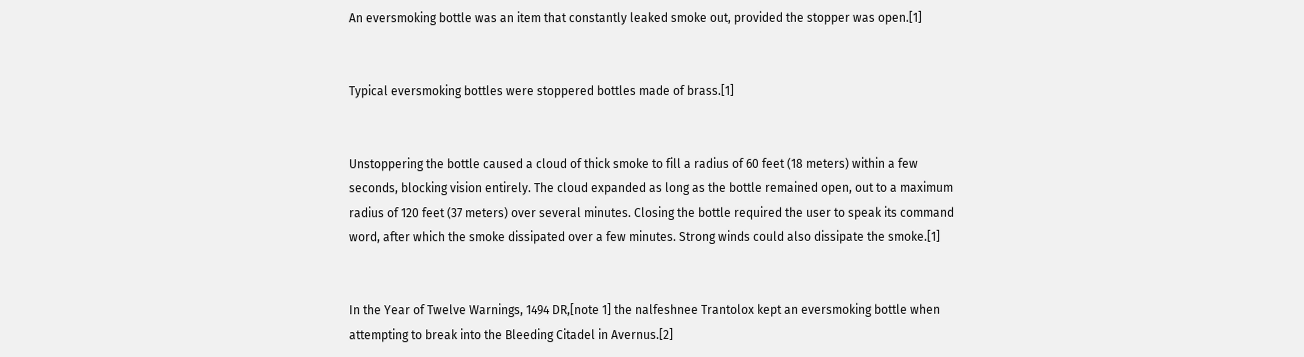An eversmoking bottle was an item that constantly leaked smoke out, provided the stopper was open.[1]


Typical eversmoking bottles were stoppered bottles made of brass.[1]


Unstoppering the bottle caused a cloud of thick smoke to fill a radius of 60 feet (18 meters) within a few seconds, blocking vision entirely. The cloud expanded as long as the bottle remained open, out to a maximum radius of 120 feet (37 meters) over several minutes. Closing the bottle required the user to speak its command word, after which the smoke dissipated over a few minutes. Strong winds could also dissipate the smoke.[1]


In the Year of Twelve Warnings, 1494 DR,[note 1] the nalfeshnee Trantolox kept an eversmoking bottle when attempting to break into the Bleeding Citadel in Avernus.[2]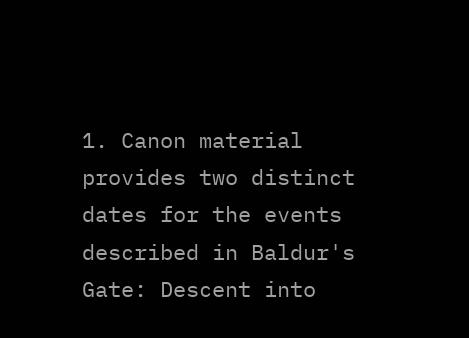1. Canon material provides two distinct dates for the events described in Baldur's Gate: Descent into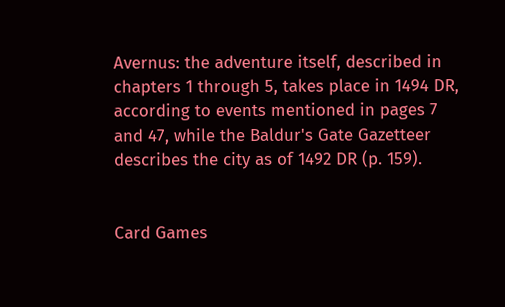Avernus: the adventure itself, described in chapters 1 through 5, takes place in 1494 DR, according to events mentioned in pages 7 and 47, while the Baldur's Gate Gazetteer describes the city as of 1492 DR (p. 159).


Card Games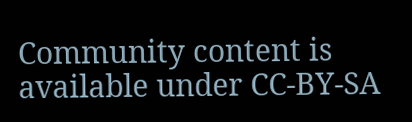Community content is available under CC-BY-SA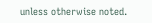unless otherwise noted.